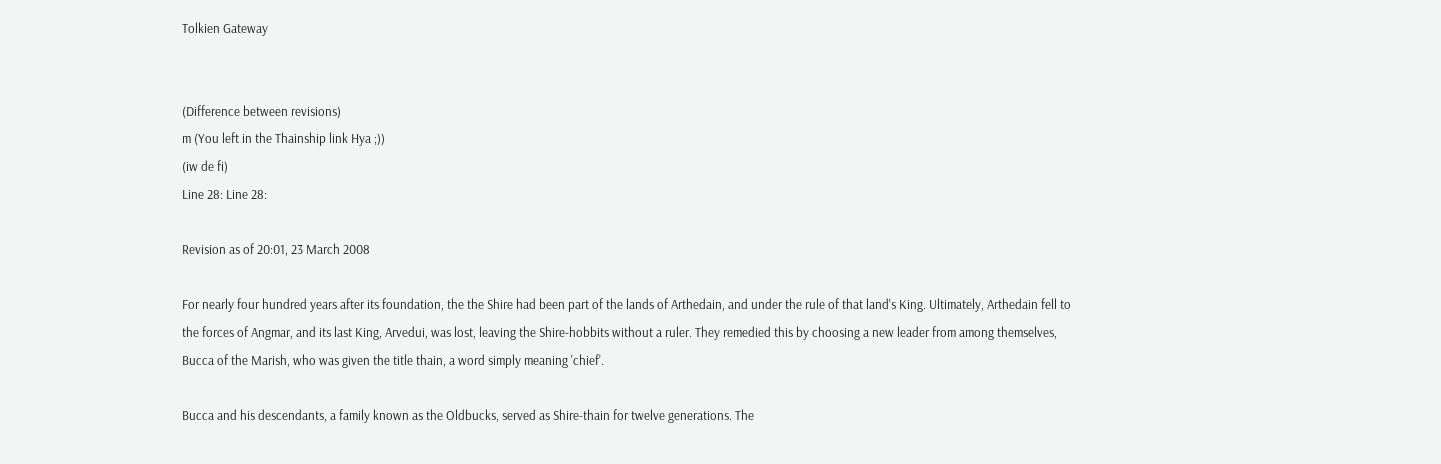Tolkien Gateway


(Difference between revisions)
m (You left in the Thainship link Hya ;))
(iw de fi)
Line 28: Line 28:

Revision as of 20:01, 23 March 2008

For nearly four hundred years after its foundation, the the Shire had been part of the lands of Arthedain, and under the rule of that land's King. Ultimately, Arthedain fell to the forces of Angmar, and its last King, Arvedui, was lost, leaving the Shire-hobbits without a ruler. They remedied this by choosing a new leader from among themselves, Bucca of the Marish, who was given the title thain, a word simply meaning 'chief'.

Bucca and his descendants, a family known as the Oldbucks, served as Shire-thain for twelve generations. The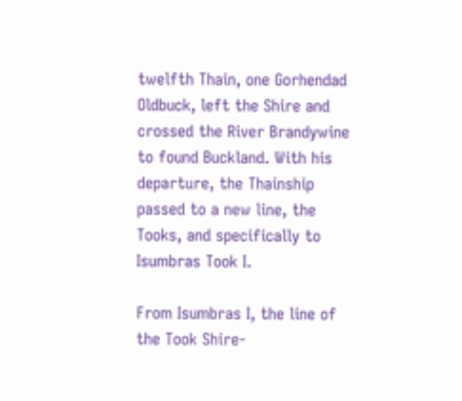twelfth Thain, one Gorhendad Oldbuck, left the Shire and crossed the River Brandywine to found Buckland. With his departure, the Thainship passed to a new line, the Tooks, and specifically to Isumbras Took I.

From Isumbras I, the line of the Took Shire-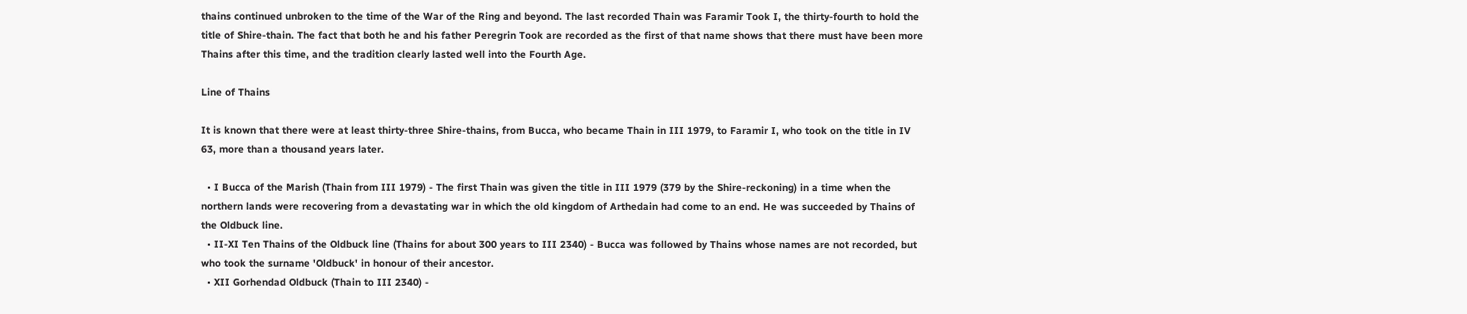thains continued unbroken to the time of the War of the Ring and beyond. The last recorded Thain was Faramir Took I, the thirty-fourth to hold the title of Shire-thain. The fact that both he and his father Peregrin Took are recorded as the first of that name shows that there must have been more Thains after this time, and the tradition clearly lasted well into the Fourth Age.

Line of Thains

It is known that there were at least thirty-three Shire-thains, from Bucca, who became Thain in III 1979, to Faramir I, who took on the title in IV 63, more than a thousand years later.

  • I Bucca of the Marish (Thain from III 1979) - The first Thain was given the title in III 1979 (379 by the Shire-reckoning) in a time when the northern lands were recovering from a devastating war in which the old kingdom of Arthedain had come to an end. He was succeeded by Thains of the Oldbuck line.
  • II-XI Ten Thains of the Oldbuck line (Thains for about 300 years to III 2340) - Bucca was followed by Thains whose names are not recorded, but who took the surname 'Oldbuck' in honour of their ancestor.
  • XII Gorhendad Oldbuck (Thain to III 2340) -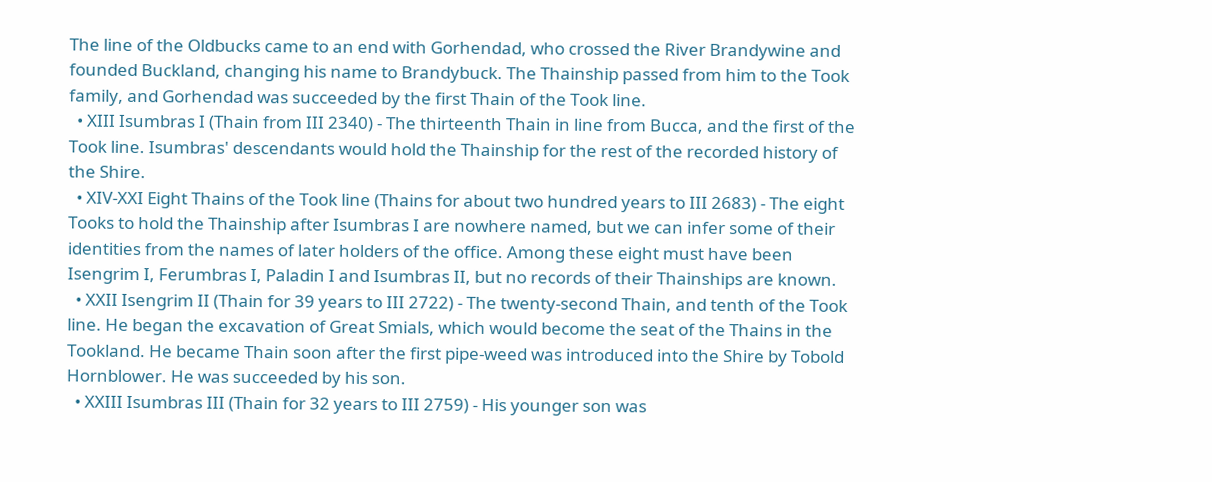The line of the Oldbucks came to an end with Gorhendad, who crossed the River Brandywine and founded Buckland, changing his name to Brandybuck. The Thainship passed from him to the Took family, and Gorhendad was succeeded by the first Thain of the Took line.
  • XIII Isumbras I (Thain from III 2340) - The thirteenth Thain in line from Bucca, and the first of the Took line. Isumbras' descendants would hold the Thainship for the rest of the recorded history of the Shire.
  • XIV-XXI Eight Thains of the Took line (Thains for about two hundred years to III 2683) - The eight Tooks to hold the Thainship after Isumbras I are nowhere named, but we can infer some of their identities from the names of later holders of the office. Among these eight must have been Isengrim I, Ferumbras I, Paladin I and Isumbras II, but no records of their Thainships are known.
  • XXII Isengrim II (Thain for 39 years to III 2722) - The twenty-second Thain, and tenth of the Took line. He began the excavation of Great Smials, which would become the seat of the Thains in the Tookland. He became Thain soon after the first pipe-weed was introduced into the Shire by Tobold Hornblower. He was succeeded by his son.
  • XXIII Isumbras III (Thain for 32 years to III 2759) - His younger son was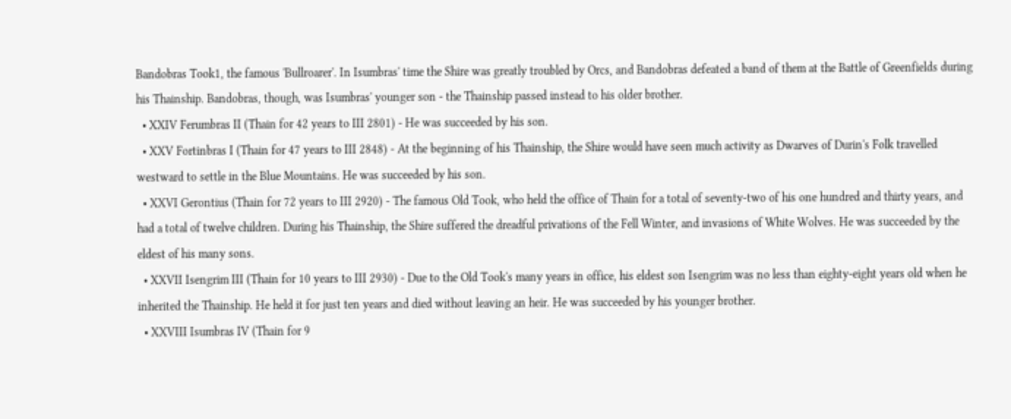Bandobras Took1, the famous 'Bullroarer'. In Isumbras' time the Shire was greatly troubled by Orcs, and Bandobras defeated a band of them at the Battle of Greenfields during his Thainship. Bandobras, though, was Isumbras' younger son - the Thainship passed instead to his older brother.
  • XXIV Ferumbras II (Thain for 42 years to III 2801) - He was succeeded by his son.
  • XXV Fortinbras I (Thain for 47 years to III 2848) - At the beginning of his Thainship, the Shire would have seen much activity as Dwarves of Durin's Folk travelled westward to settle in the Blue Mountains. He was succeeded by his son.
  • XXVI Gerontius (Thain for 72 years to III 2920) - The famous Old Took, who held the office of Thain for a total of seventy-two of his one hundred and thirty years, and had a total of twelve children. During his Thainship, the Shire suffered the dreadful privations of the Fell Winter, and invasions of White Wolves. He was succeeded by the eldest of his many sons.
  • XXVII Isengrim III (Thain for 10 years to III 2930) - Due to the Old Took's many years in office, his eldest son Isengrim was no less than eighty-eight years old when he inherited the Thainship. He held it for just ten years and died without leaving an heir. He was succeeded by his younger brother.
  • XXVIII Isumbras IV (Thain for 9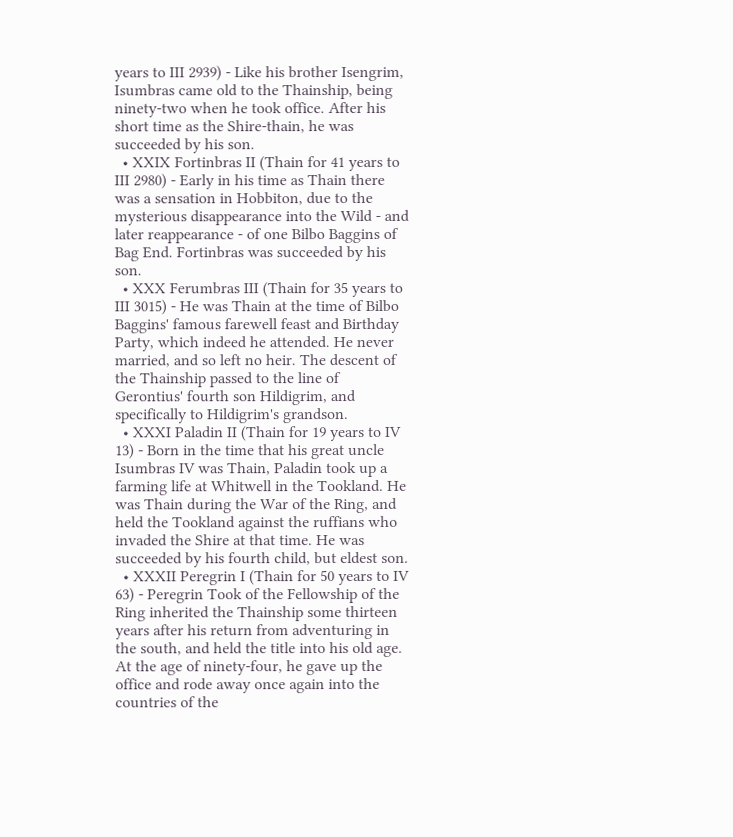years to III 2939) - Like his brother Isengrim, Isumbras came old to the Thainship, being ninety-two when he took office. After his short time as the Shire-thain, he was succeeded by his son.
  • XXIX Fortinbras II (Thain for 41 years to III 2980) - Early in his time as Thain there was a sensation in Hobbiton, due to the mysterious disappearance into the Wild - and later reappearance - of one Bilbo Baggins of Bag End. Fortinbras was succeeded by his son.
  • XXX Ferumbras III (Thain for 35 years to III 3015) - He was Thain at the time of Bilbo Baggins' famous farewell feast and Birthday Party, which indeed he attended. He never married, and so left no heir. The descent of the Thainship passed to the line of Gerontius' fourth son Hildigrim, and specifically to Hildigrim's grandson.
  • XXXI Paladin II (Thain for 19 years to IV 13) - Born in the time that his great uncle Isumbras IV was Thain, Paladin took up a farming life at Whitwell in the Tookland. He was Thain during the War of the Ring, and held the Tookland against the ruffians who invaded the Shire at that time. He was succeeded by his fourth child, but eldest son.
  • XXXII Peregrin I (Thain for 50 years to IV 63) - Peregrin Took of the Fellowship of the Ring inherited the Thainship some thirteen years after his return from adventuring in the south, and held the title into his old age. At the age of ninety-four, he gave up the office and rode away once again into the countries of the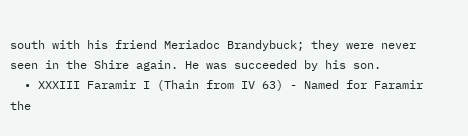south with his friend Meriadoc Brandybuck; they were never seen in the Shire again. He was succeeded by his son.
  • XXXIII Faramir I (Thain from IV 63) - Named for Faramir the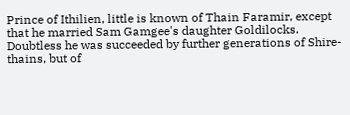Prince of Ithilien, little is known of Thain Faramir, except that he married Sam Gamgee's daughter Goldilocks. Doubtless he was succeeded by further generations of Shire-thains, but of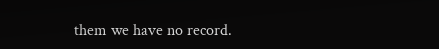them we have no record.